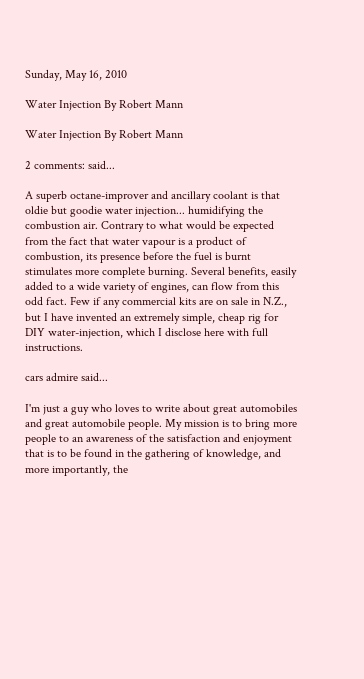Sunday, May 16, 2010

Water Injection By Robert Mann

Water Injection By Robert Mann

2 comments: said...

A superb octane-improver and ancillary coolant is that oldie but goodie water injection... humidifying the combustion air. Contrary to what would be expected from the fact that water vapour is a product of combustion, its presence before the fuel is burnt stimulates more complete burning. Several benefits, easily added to a wide variety of engines, can flow from this odd fact. Few if any commercial kits are on sale in N.Z., but I have invented an extremely simple, cheap rig for DIY water-injection, which I disclose here with full instructions.

cars admire said...

I'm just a guy who loves to write about great automobiles and great automobile people. My mission is to bring more people to an awareness of the satisfaction and enjoyment that is to be found in the gathering of knowledge, and more importantly, the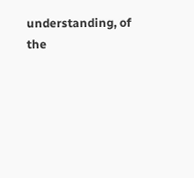understanding, of the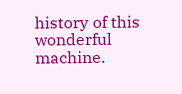history of this wonderful machine.